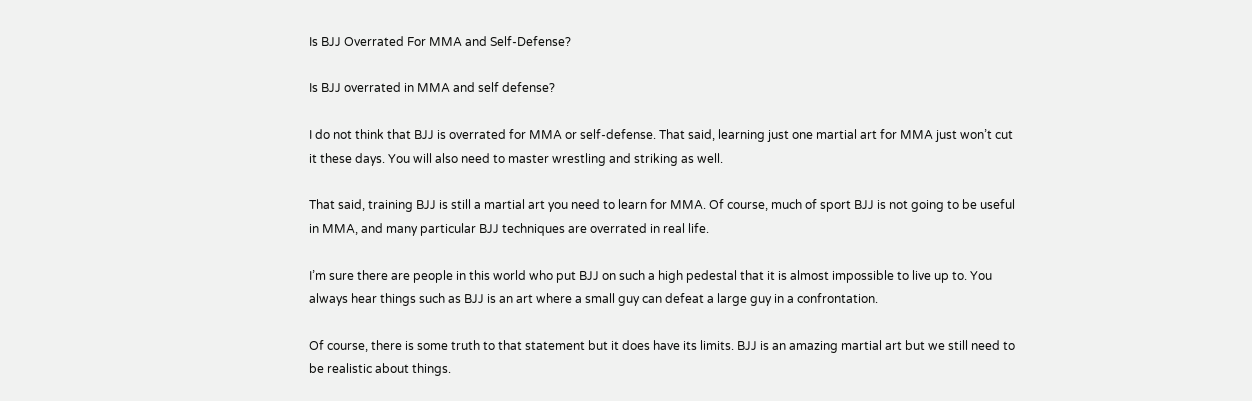Is BJJ Overrated For MMA and Self-Defense?

Is BJJ overrated in MMA and self defense?

I do not think that BJJ is overrated for MMA or self-defense. That said, learning just one martial art for MMA just won’t cut it these days. You will also need to master wrestling and striking as well.

That said, training BJJ is still a martial art you need to learn for MMA. Of course, much of sport BJJ is not going to be useful in MMA, and many particular BJJ techniques are overrated in real life.

I’m sure there are people in this world who put BJJ on such a high pedestal that it is almost impossible to live up to. You always hear things such as BJJ is an art where a small guy can defeat a large guy in a confrontation.

Of course, there is some truth to that statement but it does have its limits. BJJ is an amazing martial art but we still need to be realistic about things.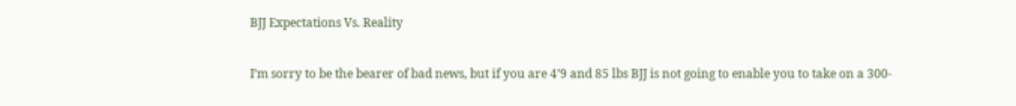BJJ Expectations Vs. Reality

I’m sorry to be the bearer of bad news, but if you are 4’9 and 85 lbs BJJ is not going to enable you to take on a 300-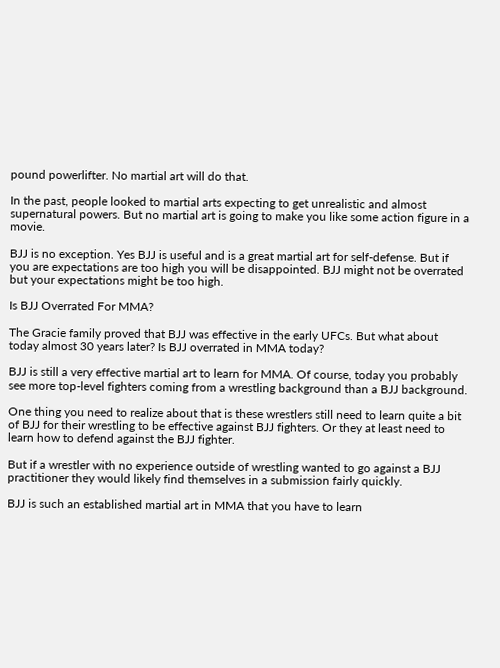pound powerlifter. No martial art will do that.

In the past, people looked to martial arts expecting to get unrealistic and almost supernatural powers. But no martial art is going to make you like some action figure in a movie.

BJJ is no exception. Yes BJJ is useful and is a great martial art for self-defense. But if you are expectations are too high you will be disappointed. BJJ might not be overrated but your expectations might be too high.

Is BJJ Overrated For MMA?

The Gracie family proved that BJJ was effective in the early UFCs. But what about today almost 30 years later? Is BJJ overrated in MMA today?

BJJ is still a very effective martial art to learn for MMA. Of course, today you probably see more top-level fighters coming from a wrestling background than a BJJ background.

One thing you need to realize about that is these wrestlers still need to learn quite a bit of BJJ for their wrestling to be effective against BJJ fighters. Or they at least need to learn how to defend against the BJJ fighter.

But if a wrestler with no experience outside of wrestling wanted to go against a BJJ practitioner they would likely find themselves in a submission fairly quickly.

BJJ is such an established martial art in MMA that you have to learn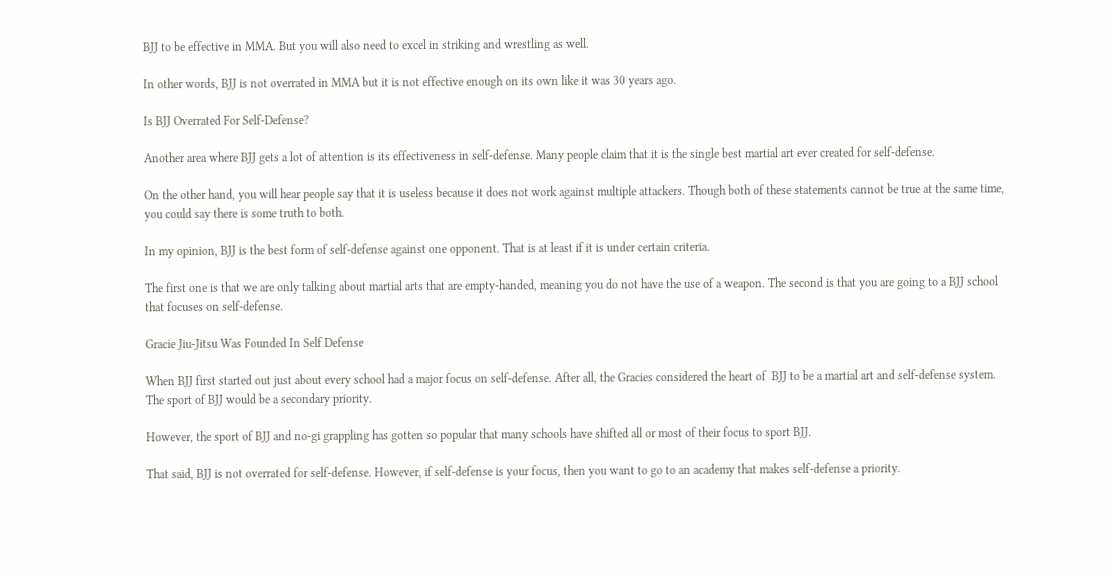BJJ to be effective in MMA. But you will also need to excel in striking and wrestling as well.

In other words, BJJ is not overrated in MMA but it is not effective enough on its own like it was 30 years ago.

Is BJJ Overrated For Self-Defense?

Another area where BJJ gets a lot of attention is its effectiveness in self-defense. Many people claim that it is the single best martial art ever created for self-defense.

On the other hand, you will hear people say that it is useless because it does not work against multiple attackers. Though both of these statements cannot be true at the same time, you could say there is some truth to both.

In my opinion, BJJ is the best form of self-defense against one opponent. That is at least if it is under certain criteria.

The first one is that we are only talking about martial arts that are empty-handed, meaning you do not have the use of a weapon. The second is that you are going to a BJJ school that focuses on self-defense.

Gracie Jiu-Jitsu Was Founded In Self Defense

When BJJ first started out just about every school had a major focus on self-defense. After all, the Gracies considered the heart of  BJJ to be a martial art and self-defense system. The sport of BJJ would be a secondary priority.

However, the sport of BJJ and no-gi grappling has gotten so popular that many schools have shifted all or most of their focus to sport BJJ.

That said, BJJ is not overrated for self-defense. However, if self-defense is your focus, then you want to go to an academy that makes self-defense a priority.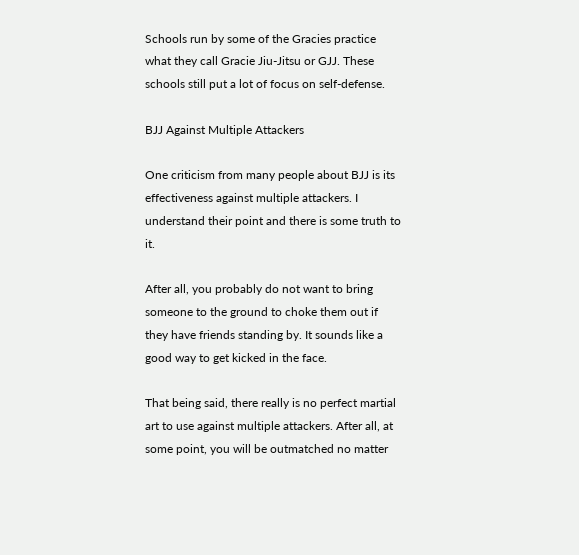Schools run by some of the Gracies practice what they call Gracie Jiu-Jitsu or GJJ. These schools still put a lot of focus on self-defense.

BJJ Against Multiple Attackers

One criticism from many people about BJJ is its effectiveness against multiple attackers. I understand their point and there is some truth to it.

After all, you probably do not want to bring someone to the ground to choke them out if they have friends standing by. It sounds like a good way to get kicked in the face.

That being said, there really is no perfect martial art to use against multiple attackers. After all, at some point, you will be outmatched no matter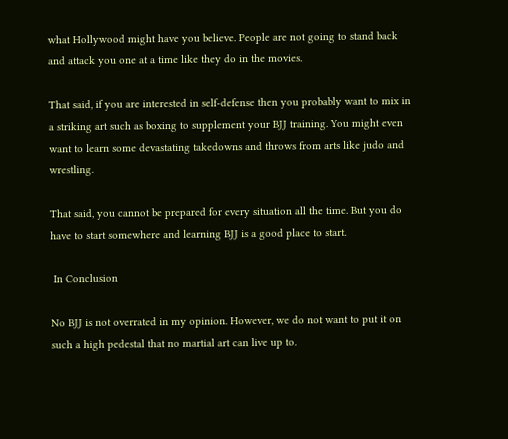what Hollywood might have you believe. People are not going to stand back and attack you one at a time like they do in the movies.

That said, if you are interested in self-defense then you probably want to mix in a striking art such as boxing to supplement your BJJ training. You might even want to learn some devastating takedowns and throws from arts like judo and wrestling.

That said, you cannot be prepared for every situation all the time. But you do have to start somewhere and learning BJJ is a good place to start.

 In Conclusion

No BJJ is not overrated in my opinion. However, we do not want to put it on such a high pedestal that no martial art can live up to.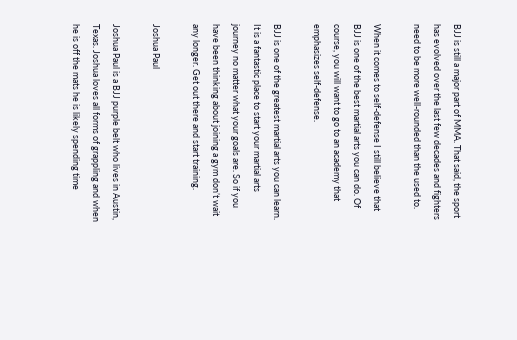BJJ is still a major part of MMA. That said, the sport has evolved over the last few decades and fighters need to be more well-rounded than the used to.

When it comes to self-defense I still believe that BJJ is one of the best martial arts you can do. Of course, you will want to go to an academy that emphasizes self-defense.

BJJ is one of the greatest martial arts you can learn.  It is a fantastic place to start your martial arts journey no matter what your goals are. So if you have been thinking about joining a gym don’t wait any longer. Get out there and start training.

Joshua Paul

Joshua Paul is a BJJ purple belt who lives in Austin, Texas. Joshua loves all forms of grappling and when he is off the mats he is likely spending time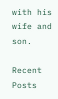with his wife and son.

Recent Posts